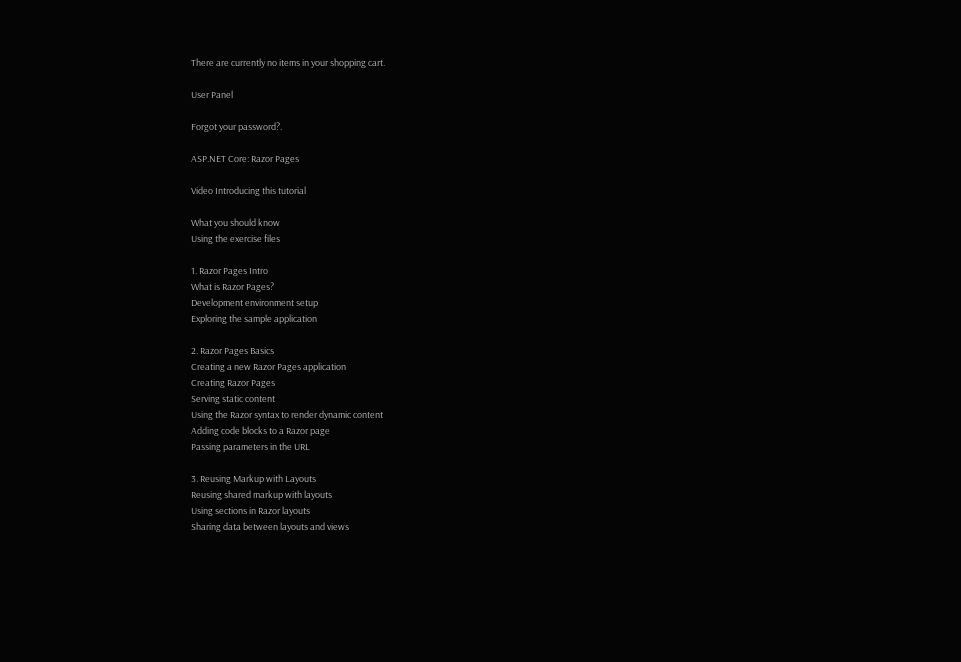There are currently no items in your shopping cart.

User Panel

Forgot your password?.

ASP.NET Core: Razor Pages

Video Introducing this tutorial

What you should know
Using the exercise files

1. Razor Pages Intro
What is Razor Pages?
Development environment setup
Exploring the sample application

2. Razor Pages Basics
Creating a new Razor Pages application
Creating Razor Pages
Serving static content
Using the Razor syntax to render dynamic content
Adding code blocks to a Razor page
Passing parameters in the URL

3. Reusing Markup with Layouts
Reusing shared markup with layouts
Using sections in Razor layouts
Sharing data between layouts and views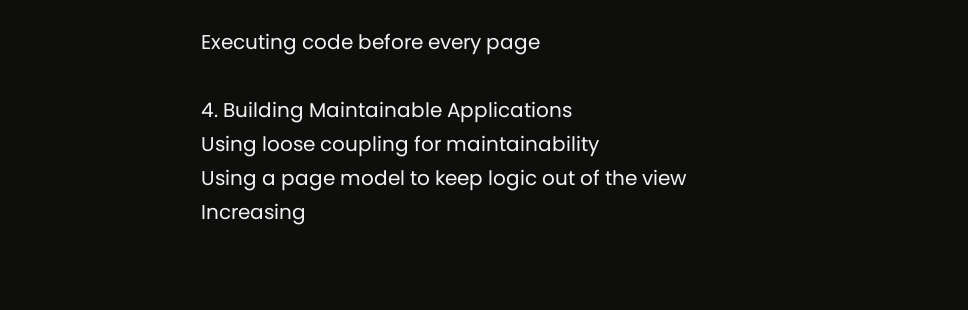Executing code before every page

4. Building Maintainable Applications
Using loose coupling for maintainability
Using a page model to keep logic out of the view
Increasing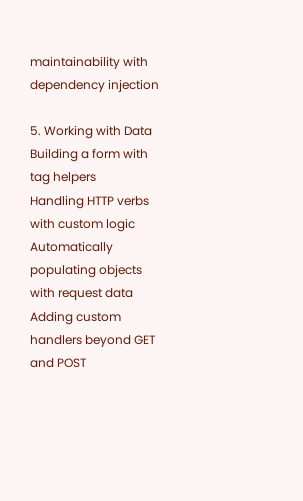maintainability with dependency injection

5. Working with Data
Building a form with tag helpers
Handling HTTP verbs with custom logic
Automatically populating objects with request data
Adding custom handlers beyond GET and POST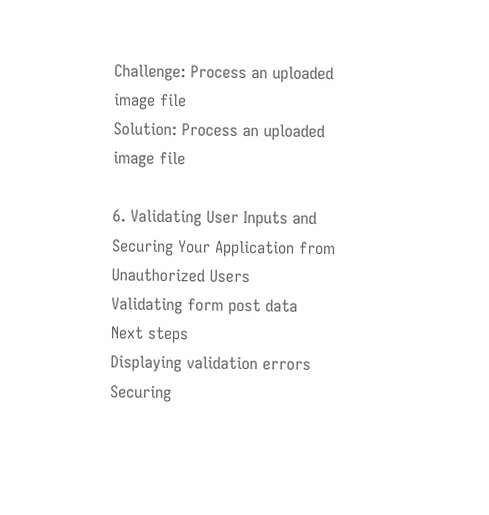Challenge: Process an uploaded image file
Solution: Process an uploaded image file

6. Validating User Inputs and Securing Your Application from Unauthorized Users
Validating form post data
Next steps
Displaying validation errors
Securing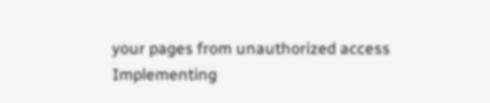your pages from unauthorized access
Implementing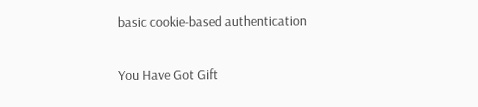basic cookie-based authentication

You Have Got Gift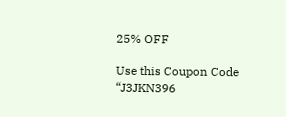25% OFF

Use this Coupon Code “J3JKN396